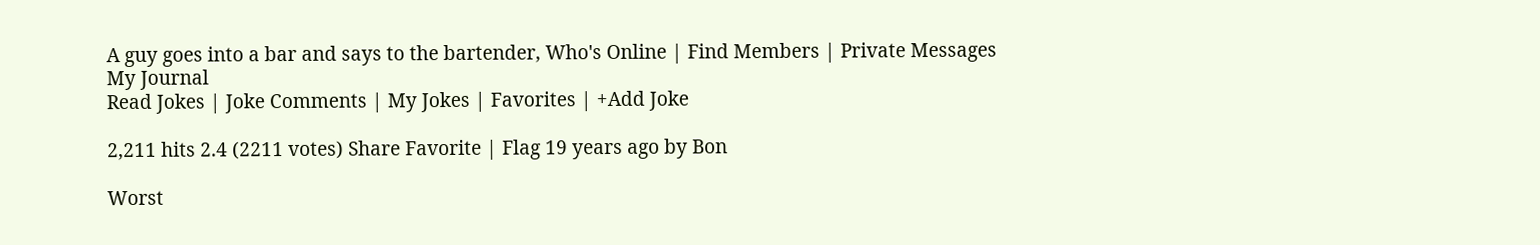A guy goes into a bar and says to the bartender, Who's Online | Find Members | Private Messages
My Journal
Read Jokes | Joke Comments | My Jokes | Favorites | +Add Joke

2,211 hits 2.4 (2211 votes) Share Favorite | Flag 19 years ago by Bon

Worst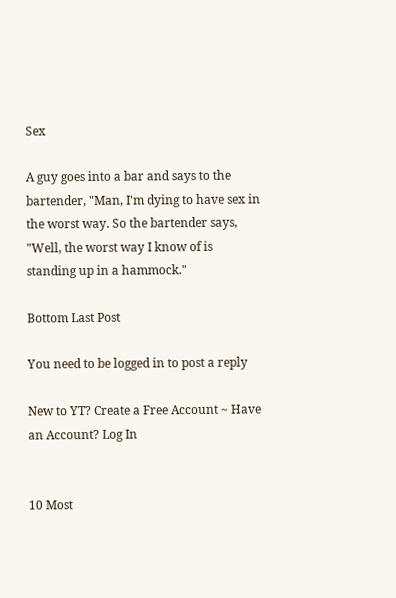Sex

A guy goes into a bar and says to the bartender, "Man, I'm dying to have sex in the worst way. So the bartender says, "Well, the worst way I know of is standing up in a hammock."

Bottom Last Post

You need to be logged in to post a reply

New to YT? Create a Free Account ~ Have an Account? Log In


10 Most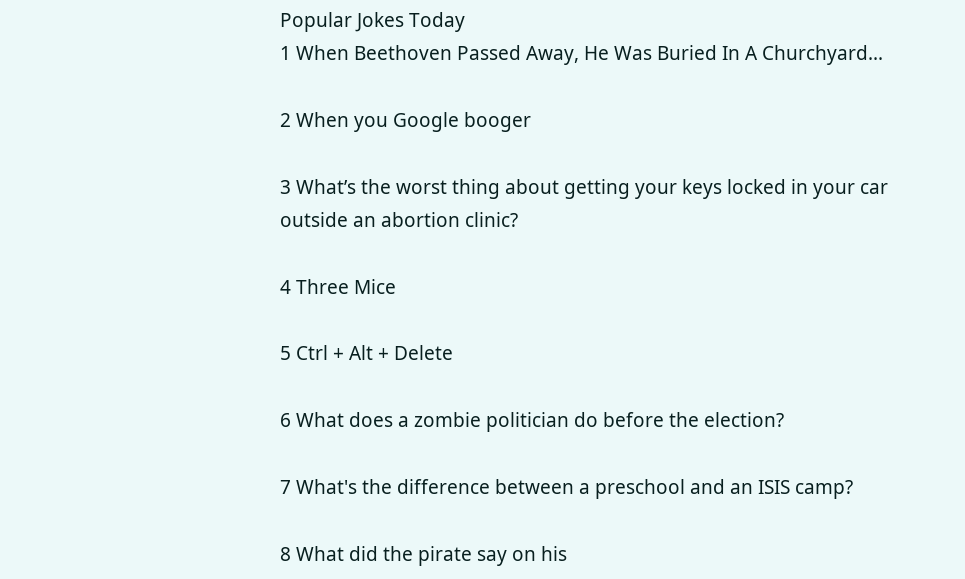Popular Jokes Today
1 When Beethoven Passed Away, He Was Buried In A Churchyard...

2 When you Google booger

3 What’s the worst thing about getting your keys locked in your car outside an abortion clinic?

4 Three Mice

5 Ctrl + Alt + Delete

6 What does a zombie politician do before the election?

7 What's the difference between a preschool and an ISIS camp?

8 What did the pirate say on his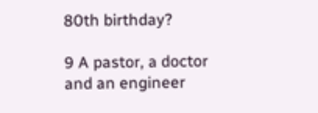80th birthday?

9 A pastor, a doctor and an engineer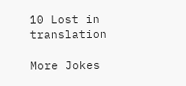10 Lost in translation

More Jokes